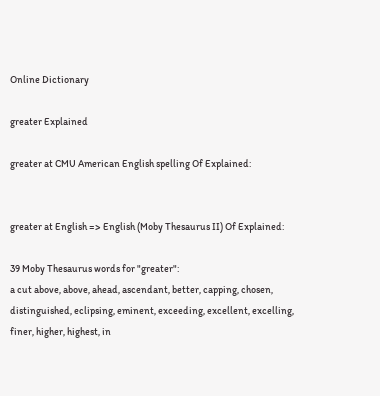Online Dictionary

greater Explained

greater at CMU American English spelling Of Explained:


greater at English => English (Moby Thesaurus II) Of Explained:

39 Moby Thesaurus words for "greater":
a cut above, above, ahead, ascendant, better, capping, chosen,
distinguished, eclipsing, eminent, exceeding, excellent, excelling,
finer, higher, highest, in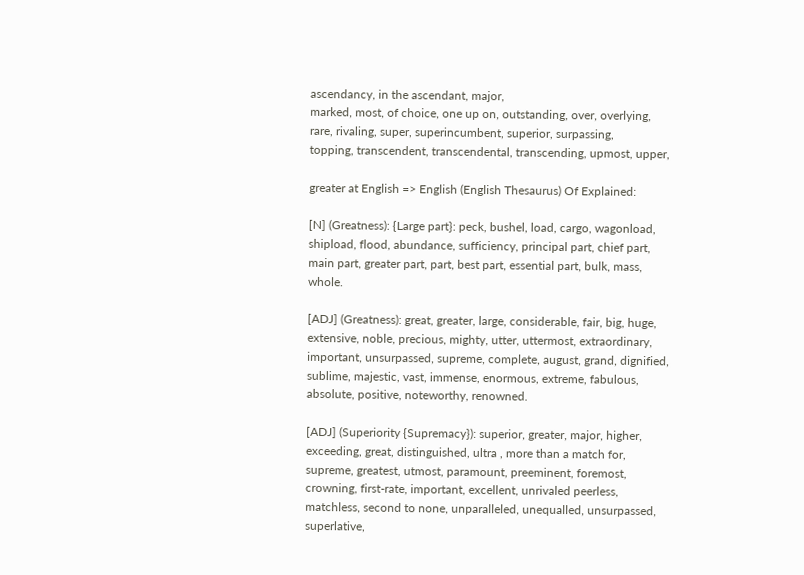ascendancy, in the ascendant, major,
marked, most, of choice, one up on, outstanding, over, overlying,
rare, rivaling, super, superincumbent, superior, surpassing,
topping, transcendent, transcendental, transcending, upmost, upper,

greater at English => English (English Thesaurus) Of Explained:

[N] (Greatness): {Large part}: peck, bushel, load, cargo, wagonload, shipload, flood, abundance, sufficiency, principal part, chief part, main part, greater part, part, best part, essential part, bulk, mass, whole.

[ADJ] (Greatness): great, greater, large, considerable, fair, big, huge, extensive, noble, precious, mighty, utter, uttermost, extraordinary, important, unsurpassed, supreme, complete, august, grand, dignified, sublime, majestic, vast, immense, enormous, extreme, fabulous, absolute, positive, noteworthy, renowned.

[ADJ] (Superiority {Supremacy}): superior, greater, major, higher, exceeding, great, distinguished, ultra , more than a match for, supreme, greatest, utmost, paramount, preeminent, foremost, crowning, first-rate, important, excellent, unrivaled peerless, matchless, second to none, unparalleled, unequalled, unsurpassed, superlative,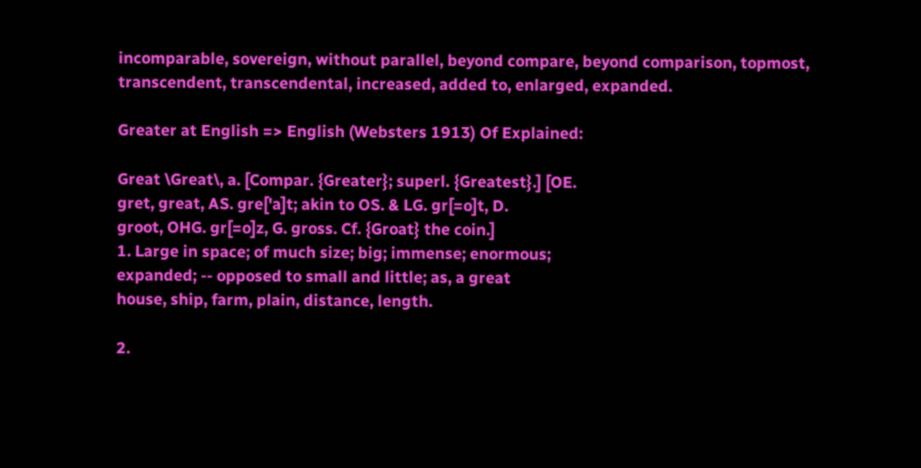incomparable, sovereign, without parallel, beyond compare, beyond comparison, topmost, transcendent, transcendental, increased, added to, enlarged, expanded.

Greater at English => English (Websters 1913) Of Explained:

Great \Great\, a. [Compar. {Greater}; superl. {Greatest}.] [OE.
gret, great, AS. gre['a]t; akin to OS. & LG. gr[=o]t, D.
groot, OHG. gr[=o]z, G. gross. Cf. {Groat} the coin.]
1. Large in space; of much size; big; immense; enormous;
expanded; -- opposed to small and little; as, a great
house, ship, farm, plain, distance, length.

2.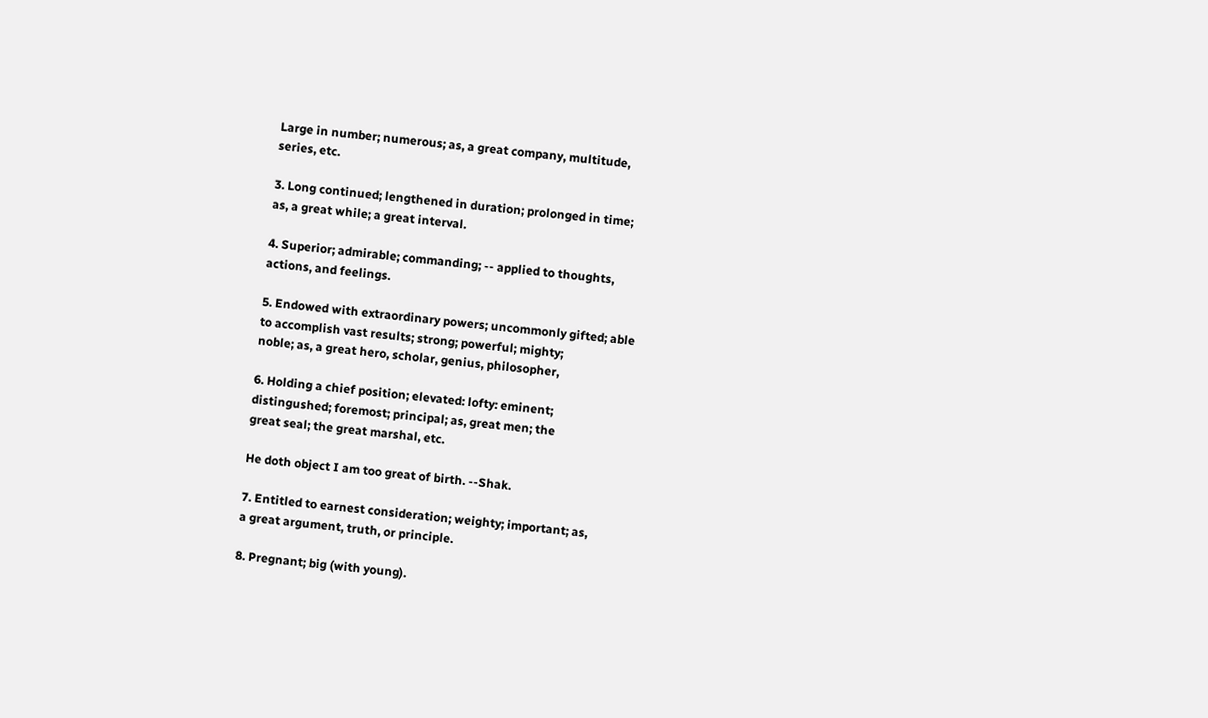Large in number; numerous; as, a great company, multitude,
series, etc.

3. Long continued; lengthened in duration; prolonged in time;
as, a great while; a great interval.

4. Superior; admirable; commanding; -- applied to thoughts,
actions, and feelings.

5. Endowed with extraordinary powers; uncommonly gifted; able
to accomplish vast results; strong; powerful; mighty;
noble; as, a great hero, scholar, genius, philosopher,

6. Holding a chief position; elevated: lofty: eminent;
distingushed; foremost; principal; as, great men; the
great seal; the great marshal, etc.

He doth object I am too great of birth. --Shak.

7. Entitled to earnest consideration; weighty; important; as,
a great argument, truth, or principle.

8. Pregnant; big (with young).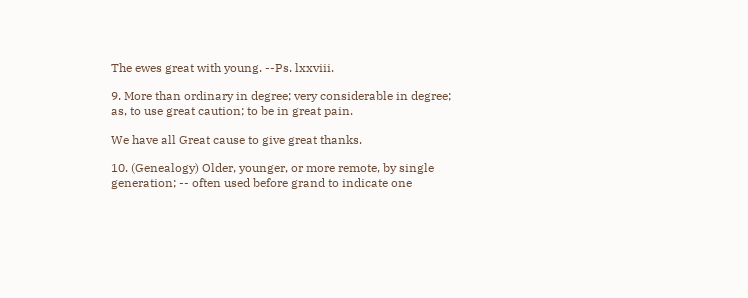The ewes great with young. --Ps. lxxviii.

9. More than ordinary in degree; very considerable in degree;
as, to use great caution; to be in great pain.

We have all Great cause to give great thanks.

10. (Genealogy) Older, younger, or more remote, by single
generation; -- often used before grand to indicate one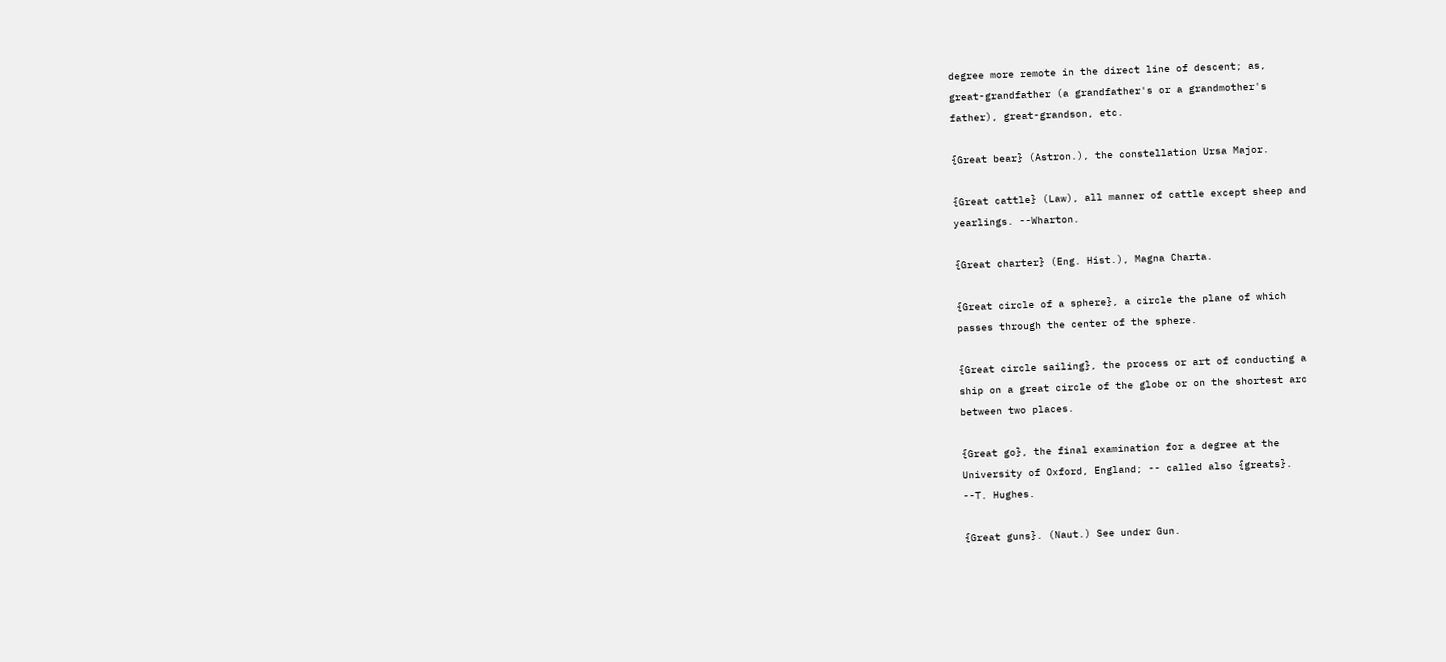degree more remote in the direct line of descent; as,
great-grandfather (a grandfather's or a grandmother's
father), great-grandson, etc.

{Great bear} (Astron.), the constellation Ursa Major.

{Great cattle} (Law), all manner of cattle except sheep and
yearlings. --Wharton.

{Great charter} (Eng. Hist.), Magna Charta.

{Great circle of a sphere}, a circle the plane of which
passes through the center of the sphere.

{Great circle sailing}, the process or art of conducting a
ship on a great circle of the globe or on the shortest arc
between two places.

{Great go}, the final examination for a degree at the
University of Oxford, England; -- called also {greats}.
--T. Hughes.

{Great guns}. (Naut.) See under Gun.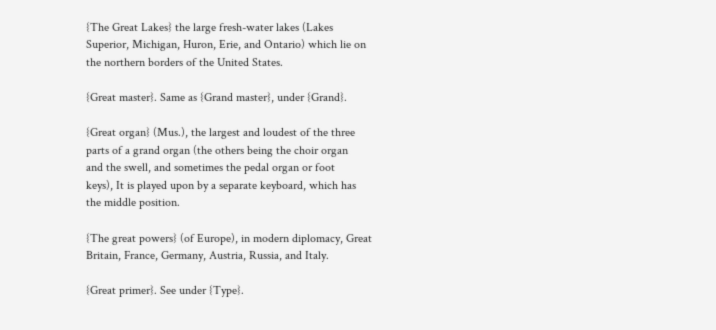{The Great Lakes} the large fresh-water lakes (Lakes
Superior, Michigan, Huron, Erie, and Ontario) which lie on
the northern borders of the United States.

{Great master}. Same as {Grand master}, under {Grand}.

{Great organ} (Mus.), the largest and loudest of the three
parts of a grand organ (the others being the choir organ
and the swell, and sometimes the pedal organ or foot
keys), It is played upon by a separate keyboard, which has
the middle position.

{The great powers} (of Europe), in modern diplomacy, Great
Britain, France, Germany, Austria, Russia, and Italy.

{Great primer}. See under {Type}.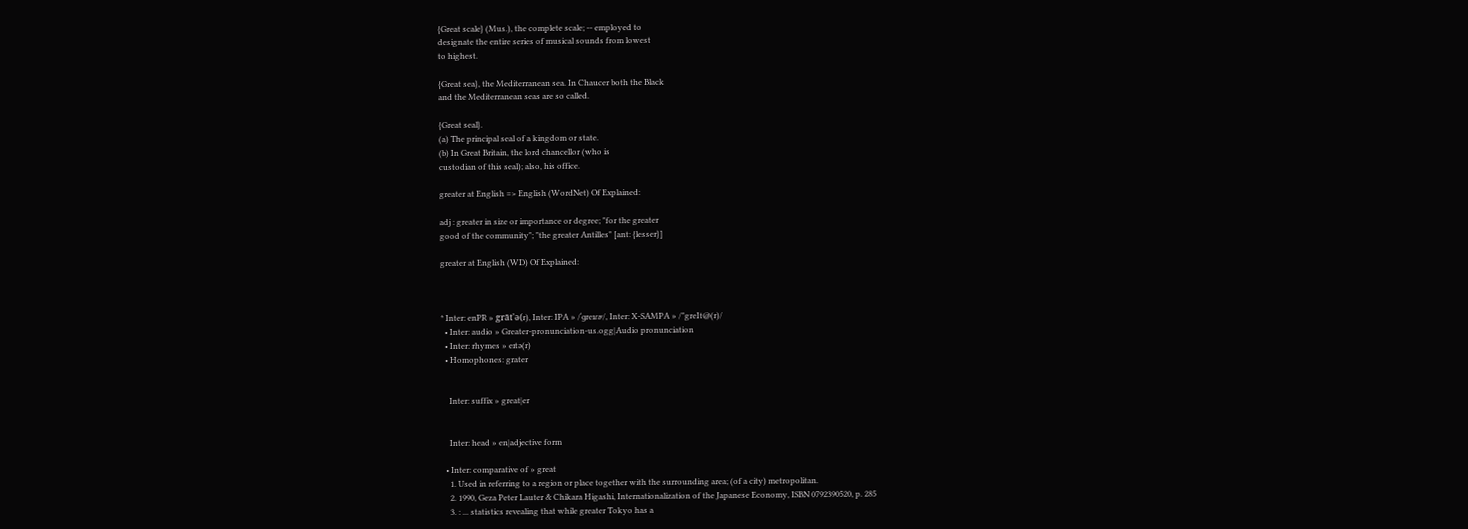{Great scale} (Mus.), the complete scale; -- employed to
designate the entire series of musical sounds from lowest
to highest.

{Great sea}, the Mediterranean sea. In Chaucer both the Black
and the Mediterranean seas are so called.

{Great seal}.
(a) The principal seal of a kingdom or state.
(b) In Great Britain, the lord chancellor (who is
custodian of this seal); also, his office.

greater at English => English (WordNet) Of Explained:

adj : greater in size or importance or degree; "for the greater
good of the community"; "the greater Antilles" [ant: {lesser}]

greater at English (WD) Of Explained:



* Inter: enPR » grāt'ə(r), Inter: IPA » /ˈɡreɪɾɚ/, Inter: X-SAMPA » /"greIt@(r)/
  • Inter: audio » Greater-pronunciation-us.ogg|Audio pronunciation
  • Inter: rhymes » eɪtə(r)
  • Homophones: grater


    Inter: suffix » great|er


    Inter: head » en|adjective form

  • Inter: comparative of » great
    1. Used in referring to a region or place together with the surrounding area; (of a city) metropolitan.
    2. 1990, Geza Peter Lauter & Chikara Higashi, Internationalization of the Japanese Economy, ISBN 0792390520, p. 285
    3. : ... statistics revealing that while greater Tokyo has a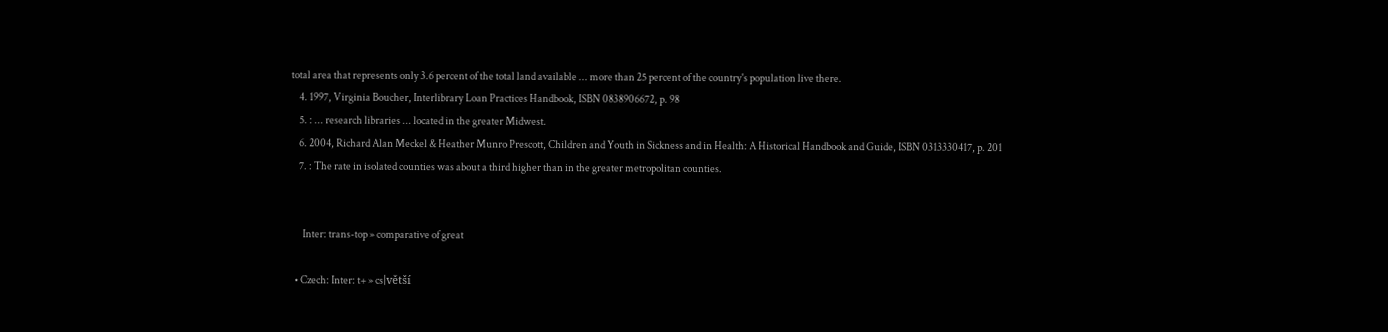total area that represents only 3.6 percent of the total land available ... more than 25 percent of the country's population live there.
    4. 1997, Virginia Boucher, Interlibrary Loan Practices Handbook, ISBN 0838906672, p. 98
    5. : ... research libraries ... located in the greater Midwest.
    6. 2004, Richard Alan Meckel & Heather Munro Prescott, Children and Youth in Sickness and in Health: A Historical Handbook and Guide, ISBN 0313330417, p. 201
    7. : The rate in isolated counties was about a third higher than in the greater metropolitan counties.


      Inter: trans-top » comparative of great

  • Czech: Inter: t+ » cs|větší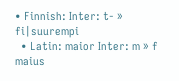• Finnish: Inter: t- » fi|suurempi
  • Latin: maior Inter: m » f maius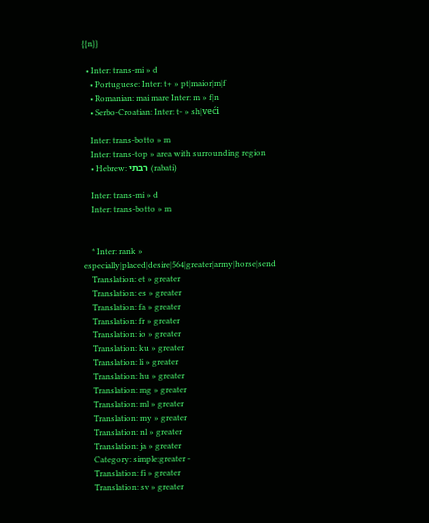{{n}}

  • Inter: trans-mi » d
    • Portuguese: Inter: t+ » pt|maior|m|f
    • Romanian: mai mare Inter: m » f|n
    • Serbo-Croatian: Inter: t- » sh|veći

    Inter: trans-botto » m
    Inter: trans-top » area with surrounding region
    • Hebrew: רבתי (rabati)

    Inter: trans-mi » d
    Inter: trans-botto » m


    * Inter: rank » especially|placed|desire|564|greater|army|horse|send
    Translation: et » greater
    Translation: es » greater
    Translation: fa » greater
    Translation: fr » greater
    Translation: io » greater
    Translation: ku » greater
    Translation: li » greater
    Translation: hu » greater
    Translation: mg » greater
    Translation: ml » greater
    Translation: my » greater
    Translation: nl » greater
    Translation: ja » greater
    Category: simple:greater -
    Translation: fi » greater
    Translation: sv » greater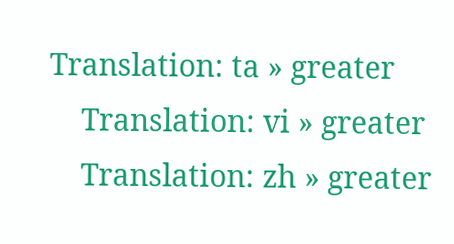Translation: ta » greater
    Translation: vi » greater
    Translation: zh » greater